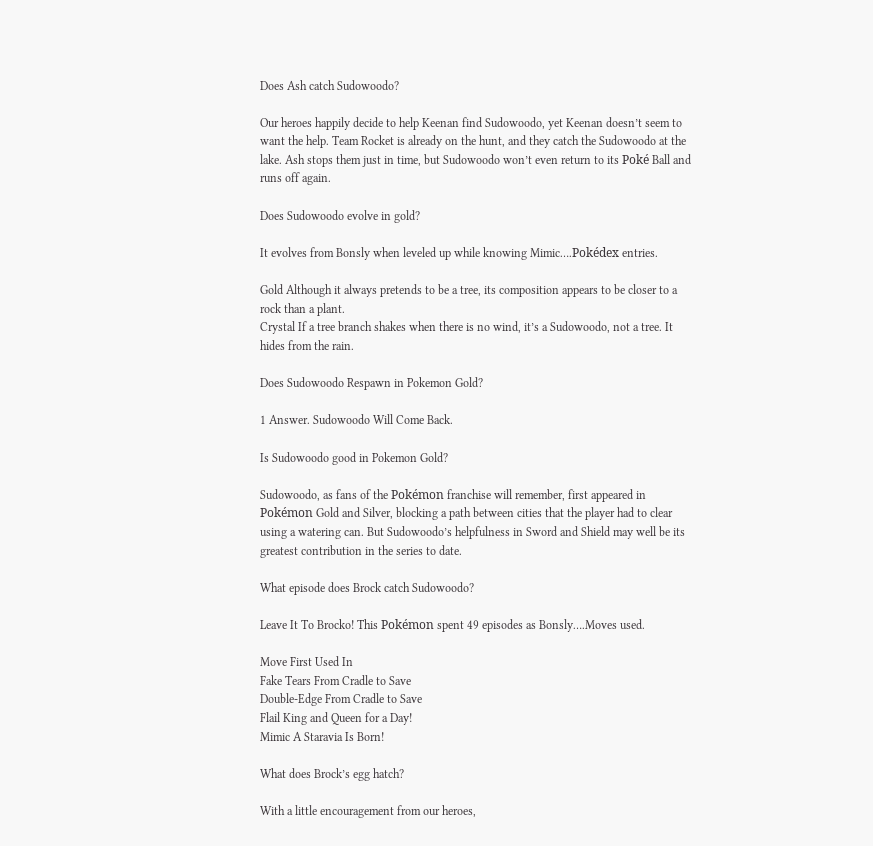Does Ash catch Sudowoodo?

Our heroes happily decide to help Keenan find Sudowoodo, yet Keenan doesn’t seem to want the help. Team Rocket is already on the hunt, and they catch the Sudowoodo at the lake. Ash stops them just in time, but Sudowoodo won’t even return to its Poké Ball and runs off again.

Does Sudowoodo evolve in gold?

It evolves from Bonsly when leveled up while knowing Mimic….Pokédex entries.

Gold Although it always pretends to be a tree, its composition appears to be closer to a rock than a plant.
Crystal If a tree branch shakes when there is no wind, it’s a Sudowoodo, not a tree. It hides from the rain.

Does Sudowoodo Respawn in Pokemon Gold?

1 Answer. Sudowoodo Will Come Back.

Is Sudowoodo good in Pokemon Gold?

Sudowoodo, as fans of the Pokémon franchise will remember, first appeared in Pokémon Gold and Silver, blocking a path between cities that the player had to clear using a watering can. But Sudowoodo’s helpfulness in Sword and Shield may well be its greatest contribution in the series to date.

What episode does Brock catch Sudowoodo?

Leave It To Brocko! This Pokémon spent 49 episodes as Bonsly….Moves used.

Move First Used In
Fake Tears From Cradle to Save
Double-Edge From Cradle to Save
Flail King and Queen for a Day!
Mimic A Staravia Is Born!

What does Brock’s egg hatch?

With a little encouragement from our heroes,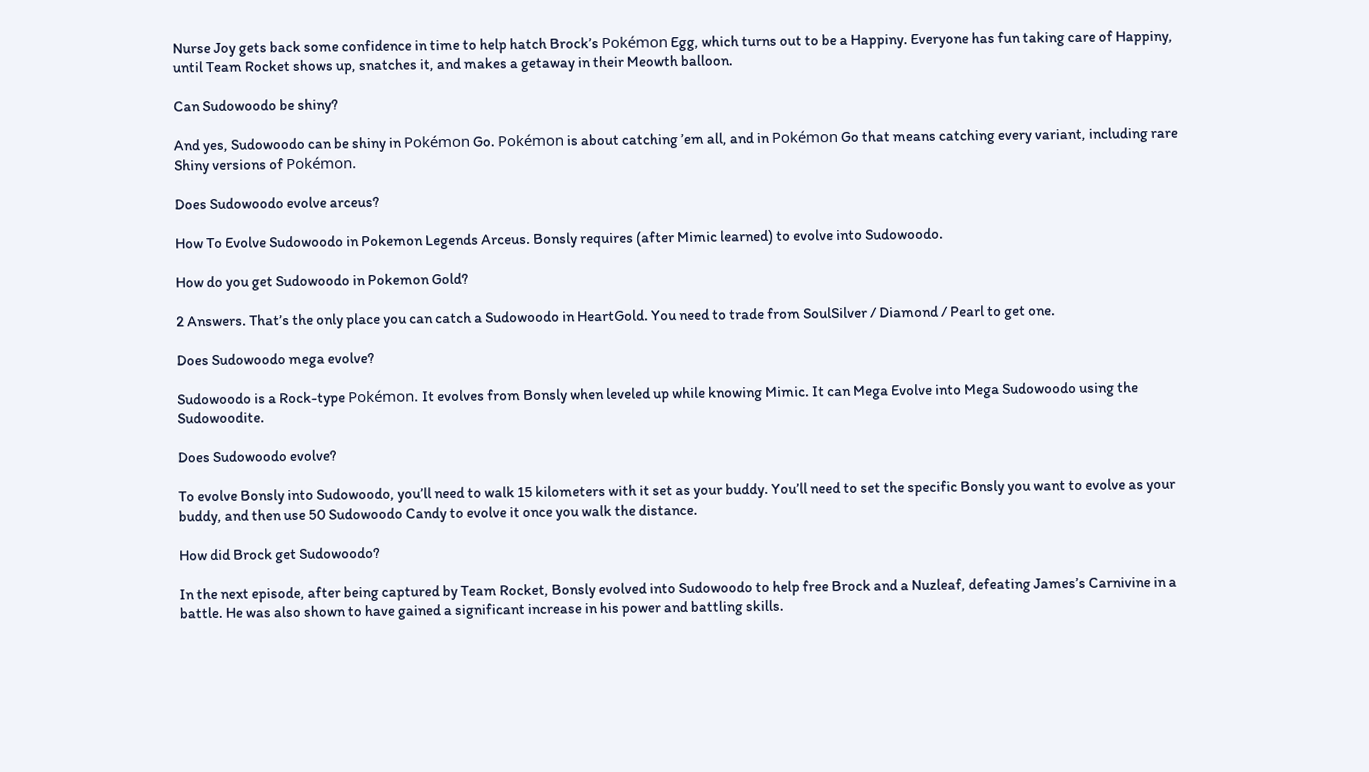Nurse Joy gets back some confidence in time to help hatch Brock’s Pokémon Egg, which turns out to be a Happiny. Everyone has fun taking care of Happiny, until Team Rocket shows up, snatches it, and makes a getaway in their Meowth balloon.

Can Sudowoodo be shiny?

And yes, Sudowoodo can be shiny in Pokémon Go. Pokémon is about catching ’em all, and in Pokémon Go that means catching every variant, including rare Shiny versions of Pokémon.

Does Sudowoodo evolve arceus?

How To Evolve Sudowoodo in Pokemon Legends Arceus. Bonsly requires (after Mimic learned) to evolve into Sudowoodo.

How do you get Sudowoodo in Pokemon Gold?

2 Answers. That’s the only place you can catch a Sudowoodo in HeartGold. You need to trade from SoulSilver / Diamond / Pearl to get one.

Does Sudowoodo mega evolve?

Sudowoodo is a Rock-type Pokémon. It evolves from Bonsly when leveled up while knowing Mimic. It can Mega Evolve into Mega Sudowoodo using the Sudowoodite.

Does Sudowoodo evolve?

To evolve Bonsly into Sudowoodo, you’ll need to walk 15 kilometers with it set as your buddy. You’ll need to set the specific Bonsly you want to evolve as your buddy, and then use 50 Sudowoodo Candy to evolve it once you walk the distance.

How did Brock get Sudowoodo?

In the next episode, after being captured by Team Rocket, Bonsly evolved into Sudowoodo to help free Brock and a Nuzleaf, defeating James’s Carnivine in a battle. He was also shown to have gained a significant increase in his power and battling skills.